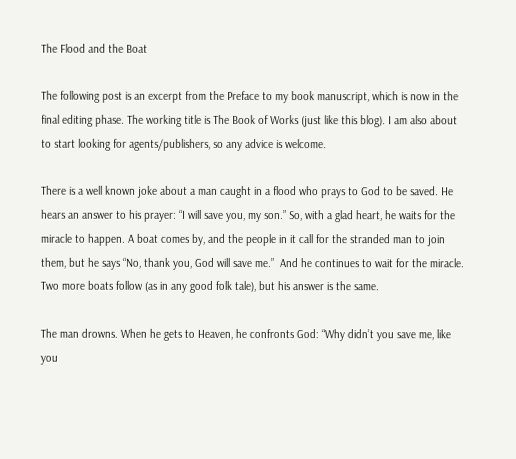The Flood and the Boat

The following post is an excerpt from the Preface to my book manuscript, which is now in the final editing phase. The working title is The Book of Works (just like this blog). I am also about to start looking for agents/publishers, so any advice is welcome.

There is a well known joke about a man caught in a flood who prays to God to be saved. He hears an answer to his prayer: “I will save you, my son.” So, with a glad heart, he waits for the miracle to happen. A boat comes by, and the people in it call for the stranded man to join them, but he says “No, thank you, God will save me.”  And he continues to wait for the miracle. Two more boats follow (as in any good folk tale), but his answer is the same.

The man drowns. When he gets to Heaven, he confronts God: “Why didn’t you save me, like you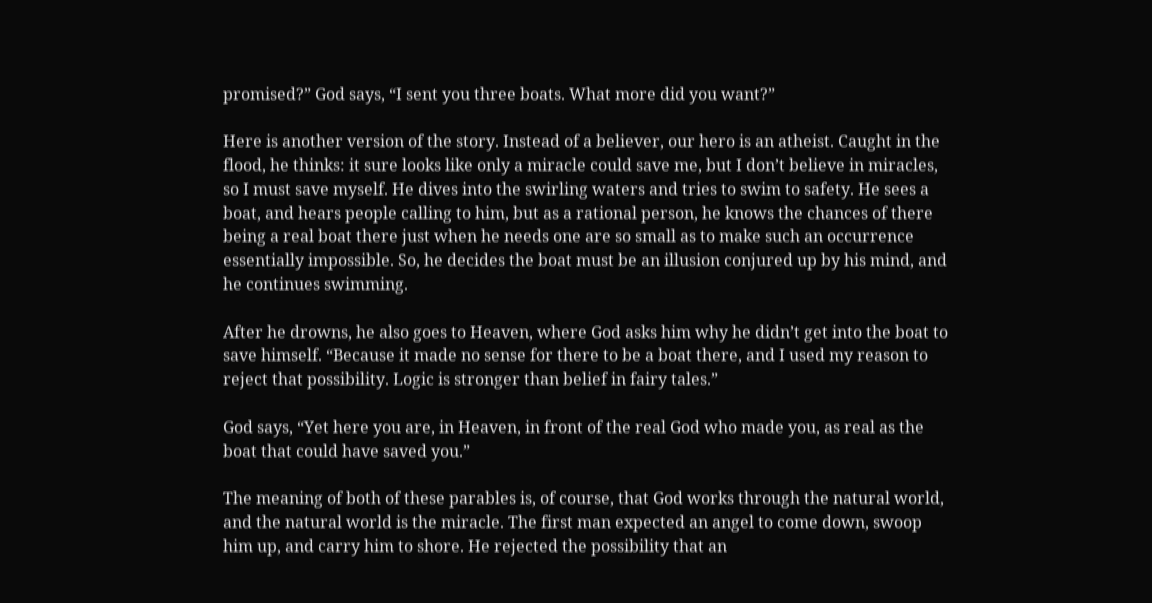promised?” God says, “I sent you three boats. What more did you want?”

Here is another version of the story. Instead of a believer, our hero is an atheist. Caught in the flood, he thinks: it sure looks like only a miracle could save me, but I don’t believe in miracles, so I must save myself. He dives into the swirling waters and tries to swim to safety. He sees a boat, and hears people calling to him, but as a rational person, he knows the chances of there being a real boat there just when he needs one are so small as to make such an occurrence essentially impossible. So, he decides the boat must be an illusion conjured up by his mind, and he continues swimming.

After he drowns, he also goes to Heaven, where God asks him why he didn’t get into the boat to save himself. “Because it made no sense for there to be a boat there, and I used my reason to reject that possibility. Logic is stronger than belief in fairy tales.”

God says, “Yet here you are, in Heaven, in front of the real God who made you, as real as the boat that could have saved you.”

The meaning of both of these parables is, of course, that God works through the natural world, and the natural world is the miracle. The first man expected an angel to come down, swoop him up, and carry him to shore. He rejected the possibility that an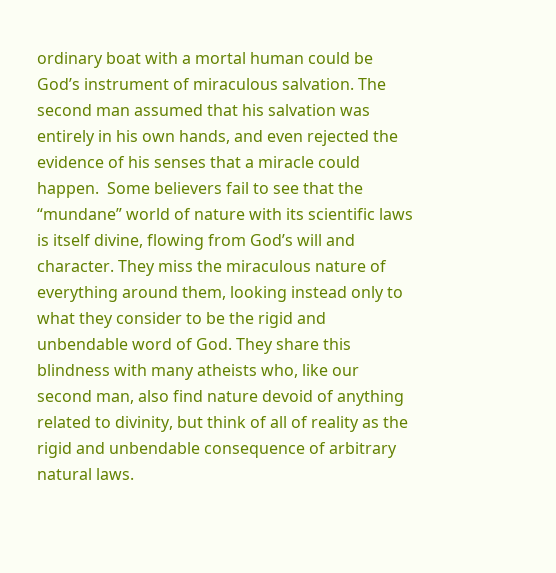ordinary boat with a mortal human could be God’s instrument of miraculous salvation. The second man assumed that his salvation was entirely in his own hands, and even rejected the evidence of his senses that a miracle could happen.  Some believers fail to see that the “mundane” world of nature with its scientific laws is itself divine, flowing from God’s will and character. They miss the miraculous nature of everything around them, looking instead only to what they consider to be the rigid and unbendable word of God. They share this blindness with many atheists who, like our second man, also find nature devoid of anything related to divinity, but think of all of reality as the rigid and unbendable consequence of arbitrary natural laws.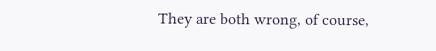They are both wrong, of course,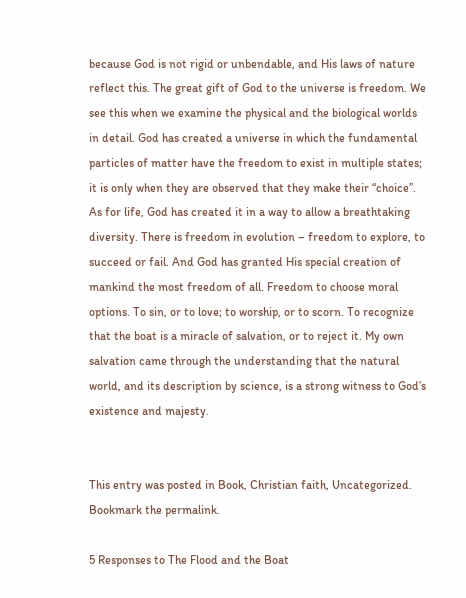because God is not rigid or unbendable, and His laws of nature reflect this. The great gift of God to the universe is freedom. We see this when we examine the physical and the biological worlds in detail. God has created a universe in which the fundamental particles of matter have the freedom to exist in multiple states; it is only when they are observed that they make their “choice”. As for life, God has created it in a way to allow a breathtaking diversity. There is freedom in evolution – freedom to explore, to succeed or fail. And God has granted His special creation of mankind the most freedom of all. Freedom to choose moral options. To sin, or to love; to worship, or to scorn. To recognize that the boat is a miracle of salvation, or to reject it. My own salvation came through the understanding that the natural world, and its description by science, is a strong witness to God’s existence and majesty.


This entry was posted in Book, Christian faith, Uncategorized. Bookmark the permalink.

5 Responses to The Flood and the Boat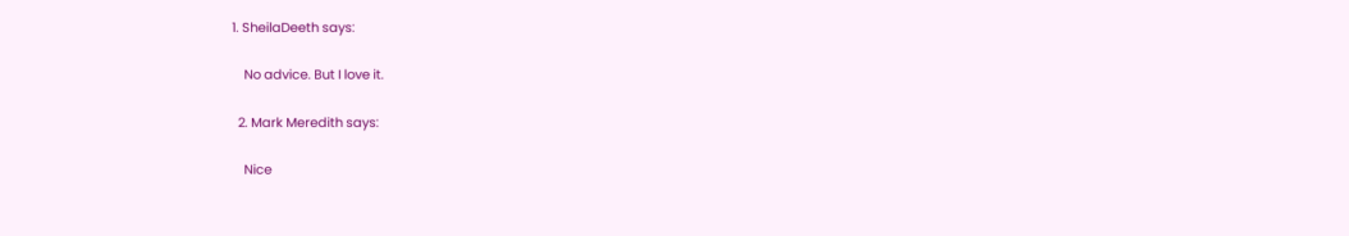1. SheilaDeeth says:

    No advice. But I love it.

  2. Mark Meredith says:

    Nice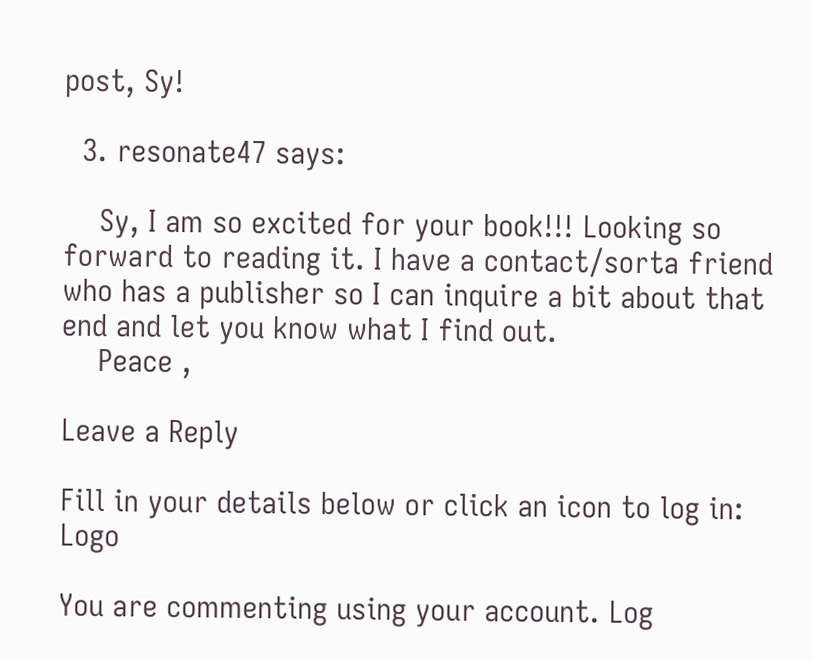post, Sy!

  3. resonate47 says:

    Sy, I am so excited for your book!!! Looking so forward to reading it. I have a contact/sorta friend who has a publisher so I can inquire a bit about that end and let you know what I find out.
    Peace ,

Leave a Reply

Fill in your details below or click an icon to log in: Logo

You are commenting using your account. Log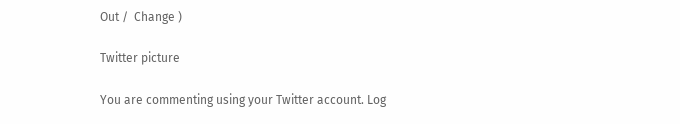Out /  Change )

Twitter picture

You are commenting using your Twitter account. Log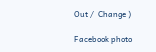Out /  Change )

Facebook photo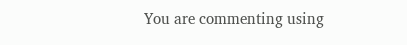You are commenting using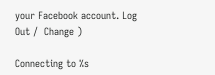your Facebook account. Log Out /  Change )

Connecting to %s